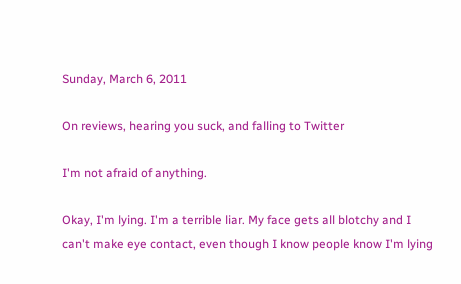Sunday, March 6, 2011

On reviews, hearing you suck, and falling to Twitter

I'm not afraid of anything.

Okay, I'm lying. I'm a terrible liar. My face gets all blotchy and I can't make eye contact, even though I know people know I'm lying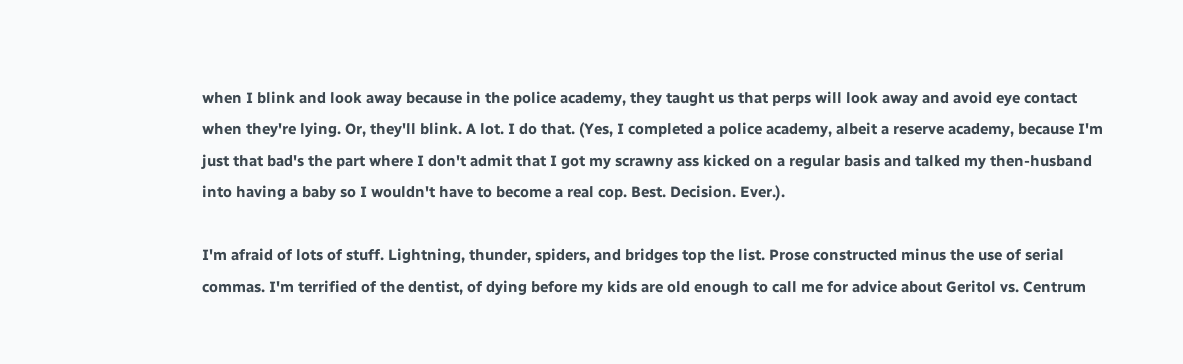when I blink and look away because in the police academy, they taught us that perps will look away and avoid eye contact when they're lying. Or, they'll blink. A lot. I do that. (Yes, I completed a police academy, albeit a reserve academy, because I'm just that bad's the part where I don't admit that I got my scrawny ass kicked on a regular basis and talked my then-husband into having a baby so I wouldn't have to become a real cop. Best. Decision. Ever.).

I'm afraid of lots of stuff. Lightning, thunder, spiders, and bridges top the list. Prose constructed minus the use of serial commas. I'm terrified of the dentist, of dying before my kids are old enough to call me for advice about Geritol vs. Centrum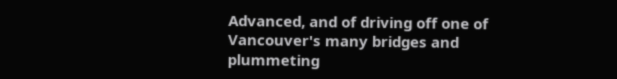Advanced, and of driving off one of Vancouver's many bridges and plummeting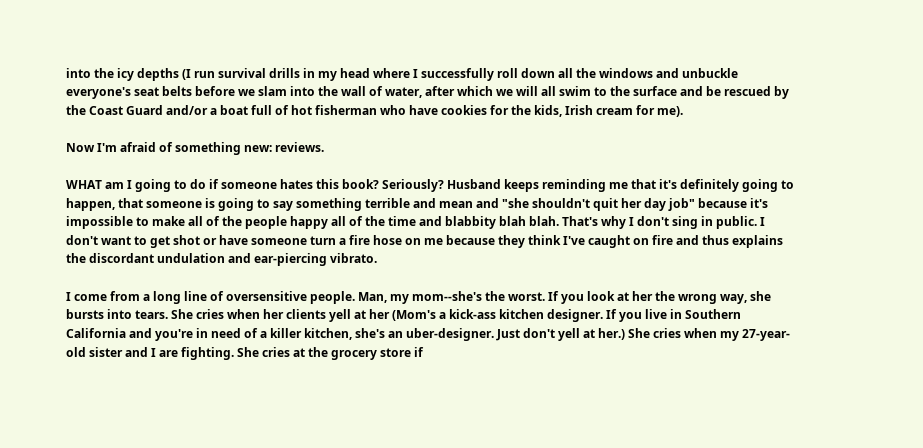into the icy depths (I run survival drills in my head where I successfully roll down all the windows and unbuckle everyone's seat belts before we slam into the wall of water, after which we will all swim to the surface and be rescued by the Coast Guard and/or a boat full of hot fisherman who have cookies for the kids, Irish cream for me).

Now I'm afraid of something new: reviews.

WHAT am I going to do if someone hates this book? Seriously? Husband keeps reminding me that it's definitely going to happen, that someone is going to say something terrible and mean and "she shouldn't quit her day job" because it's impossible to make all of the people happy all of the time and blabbity blah blah. That's why I don't sing in public. I don't want to get shot or have someone turn a fire hose on me because they think I've caught on fire and thus explains the discordant undulation and ear-piercing vibrato.

I come from a long line of oversensitive people. Man, my mom--she's the worst. If you look at her the wrong way, she bursts into tears. She cries when her clients yell at her (Mom's a kick-ass kitchen designer. If you live in Southern California and you're in need of a killer kitchen, she's an uber-designer. Just don't yell at her.) She cries when my 27-year-old sister and I are fighting. She cries at the grocery store if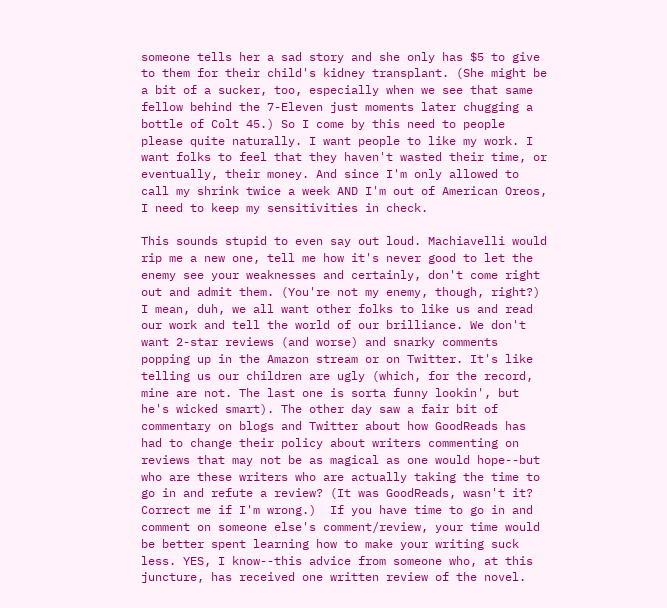someone tells her a sad story and she only has $5 to give to them for their child's kidney transplant. (She might be a bit of a sucker, too, especially when we see that same fellow behind the 7-Eleven just moments later chugging a bottle of Colt 45.) So I come by this need to people please quite naturally. I want people to like my work. I want folks to feel that they haven't wasted their time, or eventually, their money. And since I'm only allowed to call my shrink twice a week AND I'm out of American Oreos, I need to keep my sensitivities in check.

This sounds stupid to even say out loud. Machiavelli would rip me a new one, tell me how it's never good to let the enemy see your weaknesses and certainly, don't come right out and admit them. (You're not my enemy, though, right?) I mean, duh, we all want other folks to like us and read our work and tell the world of our brilliance. We don't want 2-star reviews (and worse) and snarky comments popping up in the Amazon stream or on Twitter. It's like telling us our children are ugly (which, for the record, mine are not. The last one is sorta funny lookin', but he's wicked smart). The other day saw a fair bit of commentary on blogs and Twitter about how GoodReads has had to change their policy about writers commenting on reviews that may not be as magical as one would hope--but who are these writers who are actually taking the time to go in and refute a review? (It was GoodReads, wasn't it? Correct me if I'm wrong.)  If you have time to go in and comment on someone else's comment/review, your time would be better spent learning how to make your writing suck less. YES, I know--this advice from someone who, at this juncture, has received one written review of the novel.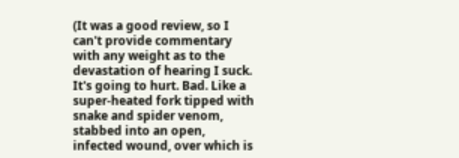(It was a good review, so I can't provide commentary with any weight as to the devastation of hearing I suck. It's going to hurt. Bad. Like a super-heated fork tipped with snake and spider venom, stabbed into an open, infected wound, over which is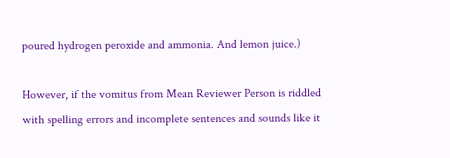poured hydrogen peroxide and ammonia. And lemon juice.)

However, if the vomitus from Mean Reviewer Person is riddled with spelling errors and incomplete sentences and sounds like it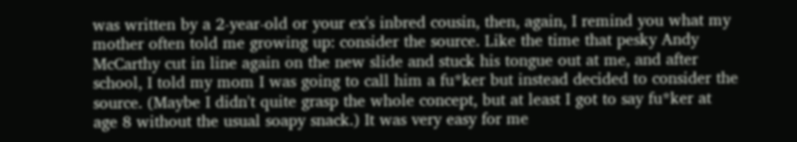was written by a 2-year-old or your ex's inbred cousin, then, again, I remind you what my mother often told me growing up: consider the source. Like the time that pesky Andy McCarthy cut in line again on the new slide and stuck his tongue out at me, and after school, I told my mom I was going to call him a fu*ker but instead decided to consider the source. (Maybe I didn't quite grasp the whole concept, but at least I got to say fu*ker at age 8 without the usual soapy snack.) It was very easy for me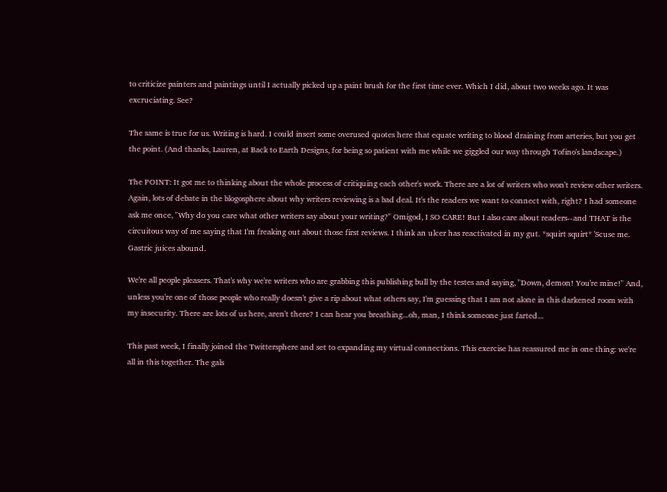to criticize painters and paintings until I actually picked up a paint brush for the first time ever. Which I did, about two weeks ago. It was excruciating. See?

The same is true for us. Writing is hard. I could insert some overused quotes here that equate writing to blood draining from arteries, but you get the point. (And thanks, Lauren, at Back to Earth Designs, for being so patient with me while we giggled our way through Tofino's landscape.)

The POINT: It got me to thinking about the whole process of critiquing each other's work. There are a lot of writers who won't review other writers. Again, lots of debate in the blogosphere about why writers reviewing is a bad deal. It's the readers we want to connect with, right? I had someone ask me once, "Why do you care what other writers say about your writing?" Omigod, I SO CARE! But I also care about readers--and THAT is the circuitous way of me saying that I'm freaking out about those first reviews. I think an ulcer has reactivated in my gut. *squirt squirt* 'Scuse me. Gastric juices abound.

We're all people pleasers. That's why we're writers who are grabbing this publishing bull by the testes and saying, "Down, demon! You're mine!" And, unless you're one of those people who really doesn't give a rip about what others say, I'm guessing that I am not alone in this darkened room with my insecurity. There are lots of us here, aren't there? I can hear you breathing...oh, man, I think someone just farted...

This past week, I finally joined the Twittersphere and set to expanding my virtual connections. This exercise has reassured me in one thing: we're all in this together. The gals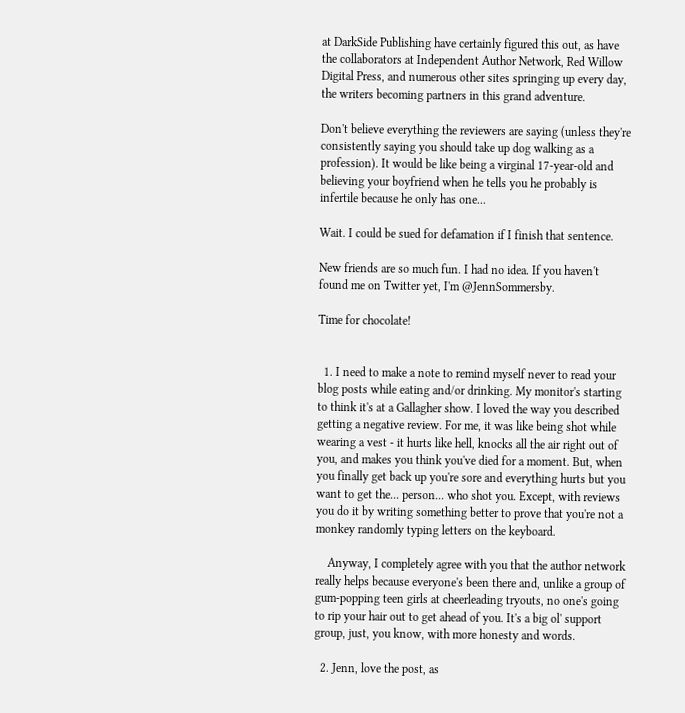at DarkSide Publishing have certainly figured this out, as have the collaborators at Independent Author Network, Red Willow Digital Press, and numerous other sites springing up every day, the writers becoming partners in this grand adventure.

Don't believe everything the reviewers are saying (unless they're consistently saying you should take up dog walking as a profession). It would be like being a virginal 17-year-old and believing your boyfriend when he tells you he probably is infertile because he only has one...

Wait. I could be sued for defamation if I finish that sentence.

New friends are so much fun. I had no idea. If you haven't found me on Twitter yet, I'm @JennSommersby.

Time for chocolate!


  1. I need to make a note to remind myself never to read your blog posts while eating and/or drinking. My monitor's starting to think it's at a Gallagher show. I loved the way you described getting a negative review. For me, it was like being shot while wearing a vest - it hurts like hell, knocks all the air right out of you, and makes you think you've died for a moment. But, when you finally get back up you're sore and everything hurts but you want to get the... person... who shot you. Except, with reviews you do it by writing something better to prove that you're not a monkey randomly typing letters on the keyboard.

    Anyway, I completely agree with you that the author network really helps because everyone's been there and, unlike a group of gum-popping teen girls at cheerleading tryouts, no one's going to rip your hair out to get ahead of you. It's a big ol' support group, just, you know, with more honesty and words.

  2. Jenn, love the post, as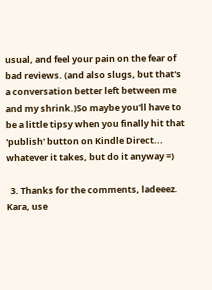usual, and feel your pain on the fear of bad reviews. (and also slugs, but that's a conversation better left between me and my shrink.)So maybe you'll have to be a little tipsy when you finally hit that 'publish' button on Kindle Direct... whatever it takes, but do it anyway =)

  3. Thanks for the comments, ladeeez. Kara, use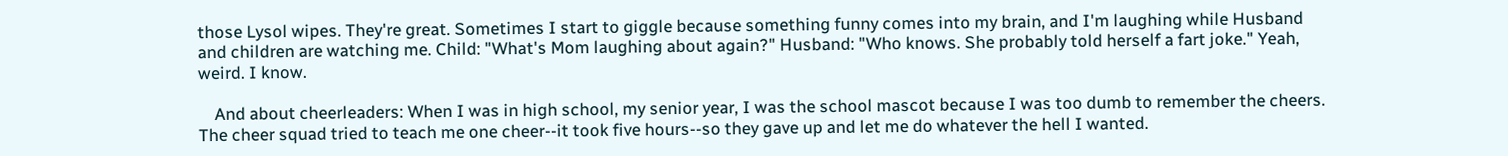those Lysol wipes. They're great. Sometimes I start to giggle because something funny comes into my brain, and I'm laughing while Husband and children are watching me. Child: "What's Mom laughing about again?" Husband: "Who knows. She probably told herself a fart joke." Yeah, weird. I know.

    And about cheerleaders: When I was in high school, my senior year, I was the school mascot because I was too dumb to remember the cheers. The cheer squad tried to teach me one cheer--it took five hours--so they gave up and let me do whatever the hell I wanted.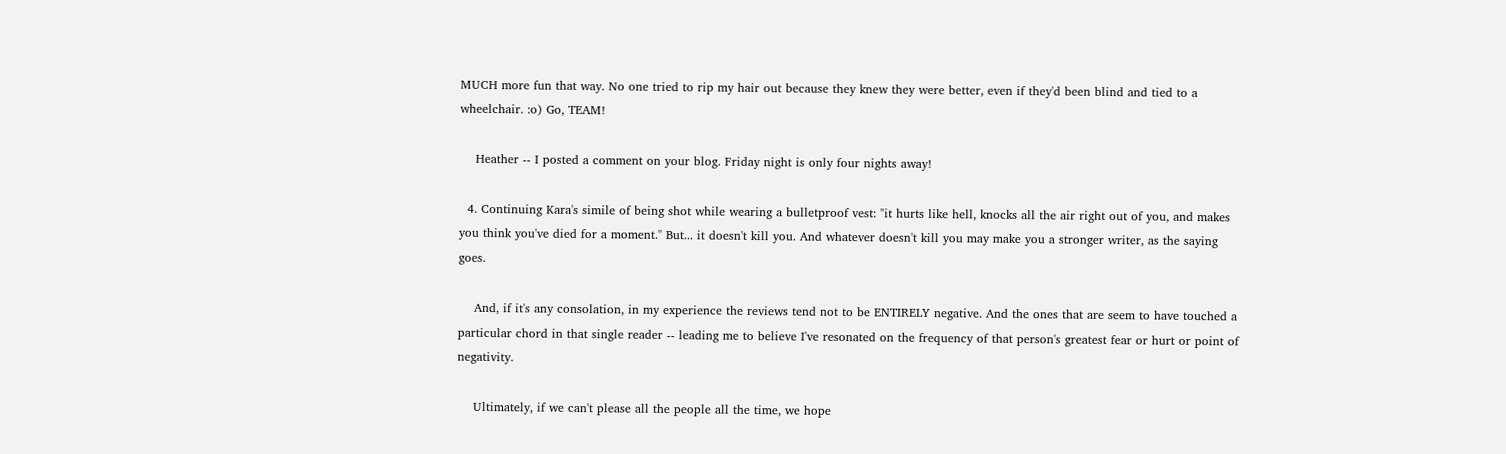MUCH more fun that way. No one tried to rip my hair out because they knew they were better, even if they'd been blind and tied to a wheelchair. :o) Go, TEAM!

    Heather -- I posted a comment on your blog. Friday night is only four nights away!

  4. Continuing Kara's simile of being shot while wearing a bulletproof vest: "it hurts like hell, knocks all the air right out of you, and makes you think you've died for a moment." But... it doesn't kill you. And whatever doesn't kill you may make you a stronger writer, as the saying goes.

    And, if it's any consolation, in my experience the reviews tend not to be ENTIRELY negative. And the ones that are seem to have touched a particular chord in that single reader -- leading me to believe I've resonated on the frequency of that person's greatest fear or hurt or point of negativity.

    Ultimately, if we can't please all the people all the time, we hope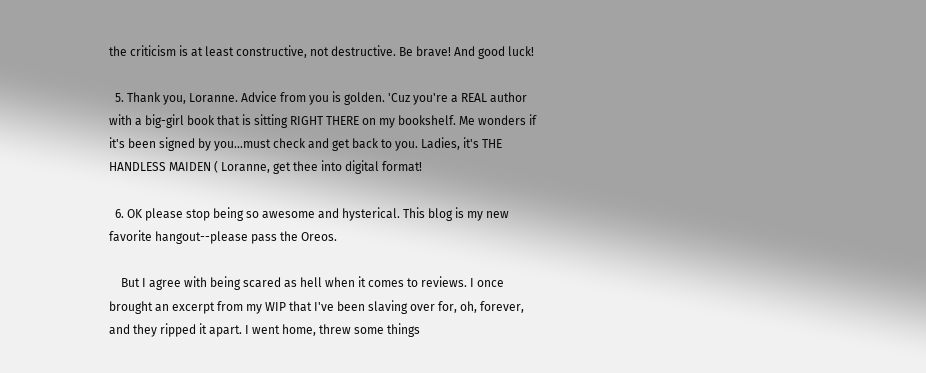the criticism is at least constructive, not destructive. Be brave! And good luck!

  5. Thank you, Loranne. Advice from you is golden. 'Cuz you're a REAL author with a big-girl book that is sitting RIGHT THERE on my bookshelf. Me wonders if it's been signed by you...must check and get back to you. Ladies, it's THE HANDLESS MAIDEN ( Loranne, get thee into digital format!

  6. OK please stop being so awesome and hysterical. This blog is my new favorite hangout--please pass the Oreos.

    But I agree with being scared as hell when it comes to reviews. I once brought an excerpt from my WIP that I've been slaving over for, oh, forever, and they ripped it apart. I went home, threw some things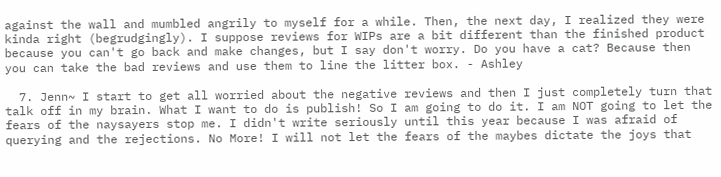against the wall and mumbled angrily to myself for a while. Then, the next day, I realized they were kinda right (begrudgingly). I suppose reviews for WIPs are a bit different than the finished product because you can't go back and make changes, but I say don't worry. Do you have a cat? Because then you can take the bad reviews and use them to line the litter box. - Ashley

  7. Jenn~ I start to get all worried about the negative reviews and then I just completely turn that talk off in my brain. What I want to do is publish! So I am going to do it. I am NOT going to let the fears of the naysayers stop me. I didn't write seriously until this year because I was afraid of querying and the rejections. No More! I will not let the fears of the maybes dictate the joys that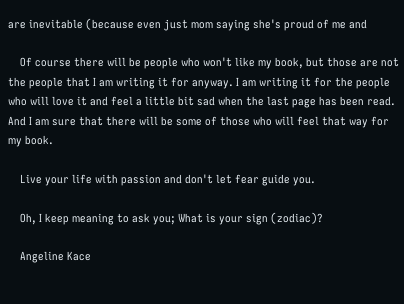are inevitable (because even just mom saying she's proud of me and

    Of course there will be people who won't like my book, but those are not the people that I am writing it for anyway. I am writing it for the people who will love it and feel a little bit sad when the last page has been read. And I am sure that there will be some of those who will feel that way for my book.

    Live your life with passion and don't let fear guide you.

    Oh, I keep meaning to ask you; What is your sign (zodiac)?

    Angeline Kace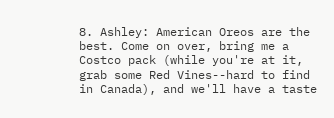8. Ashley: American Oreos are the best. Come on over, bring me a Costco pack (while you're at it, grab some Red Vines--hard to find in Canada), and we'll have a taste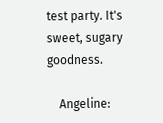test party. It's sweet, sugary goodness.

    Angeline: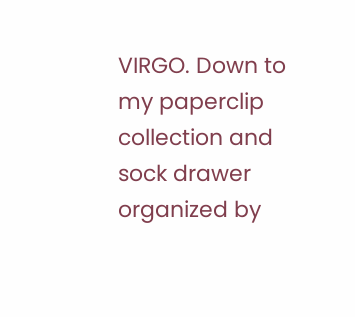VIRGO. Down to my paperclip collection and sock drawer organized by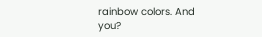rainbow colors. And you?